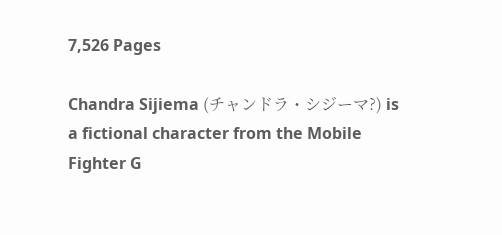7,526 Pages

Chandra Sijiema (チャンドラ・シジーマ?) is a fictional character from the Mobile Fighter G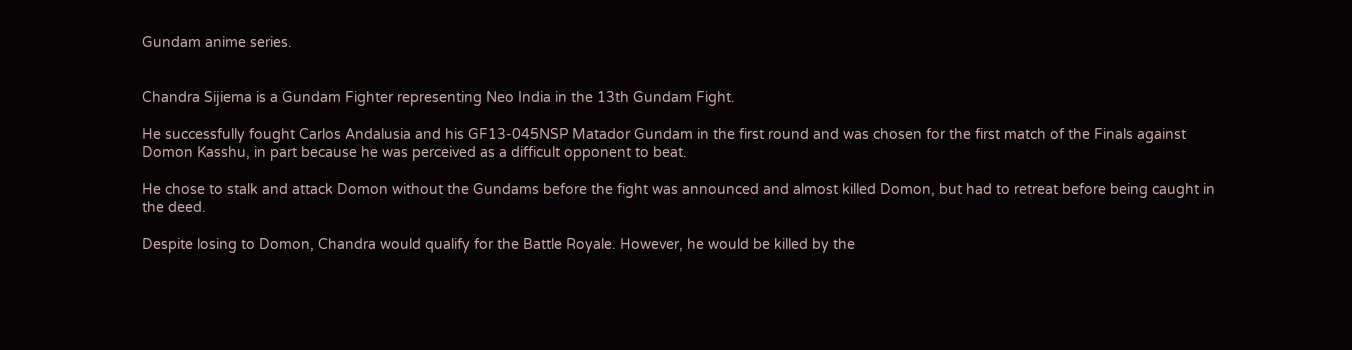Gundam anime series.


Chandra Sijiema is a Gundam Fighter representing Neo India in the 13th Gundam Fight.

He successfully fought Carlos Andalusia and his GF13-045NSP Matador Gundam in the first round and was chosen for the first match of the Finals against Domon Kasshu, in part because he was perceived as a difficult opponent to beat.

He chose to stalk and attack Domon without the Gundams before the fight was announced and almost killed Domon, but had to retreat before being caught in the deed.

Despite losing to Domon, Chandra would qualify for the Battle Royale. However, he would be killed by the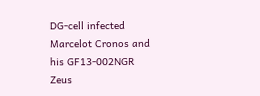DG-cell infected Marcelot Cronos and his GF13-002NGR Zeus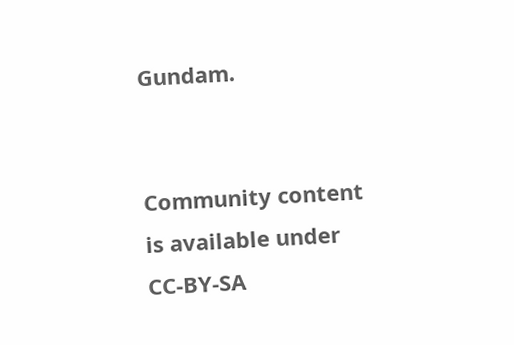Gundam.


Community content is available under CC-BY-SA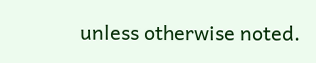unless otherwise noted.